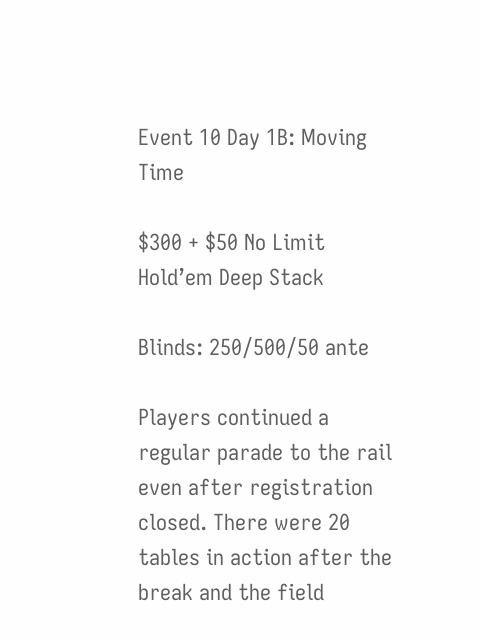Event 10 Day 1B: Moving Time

$300 + $50 No Limit Hold’em Deep Stack

Blinds: 250/500/50 ante

Players continued a regular parade to the rail even after registration closed. There were 20 tables in action after the break and the field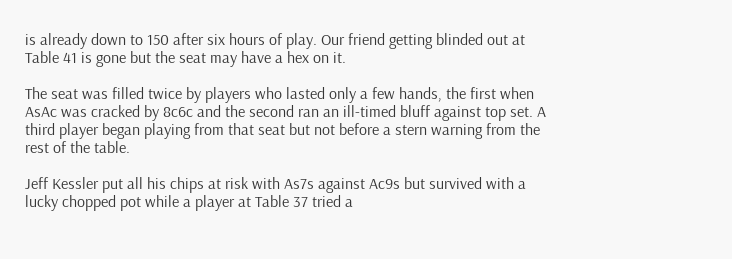is already down to 150 after six hours of play. Our friend getting blinded out at Table 41 is gone but the seat may have a hex on it.

The seat was filled twice by players who lasted only a few hands, the first when AsAc was cracked by 8c6c and the second ran an ill-timed bluff against top set. A third player began playing from that seat but not before a stern warning from the rest of the table.

Jeff Kessler put all his chips at risk with As7s against Ac9s but survived with a lucky chopped pot while a player at Table 37 tried a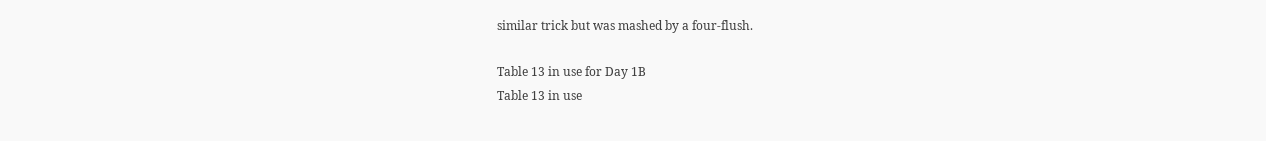similar trick but was mashed by a four-flush.

Table 13 in use for Day 1B
Table 13 in use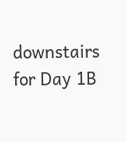downstairs for Day 1B